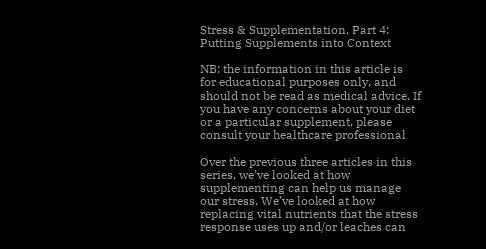Stress & Supplementation, Part 4: Putting Supplements into Context

NB: the information in this article is for educational purposes only, and should not be read as medical advice. If you have any concerns about your diet or a particular supplement, please consult your healthcare professional

Over the previous three articles in this series, we’ve looked at how supplementing can help us manage our stress. We’ve looked at how replacing vital nutrients that the stress response uses up and/or leaches can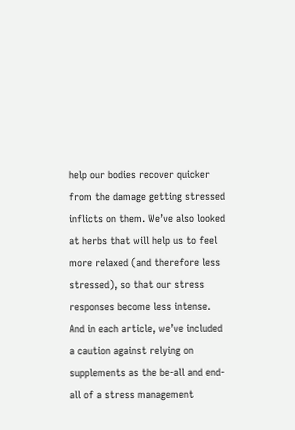help our bodies recover quicker from the damage getting stressed inflicts on them. We’ve also looked at herbs that will help us to feel more relaxed (and therefore less stressed), so that our stress responses become less intense. And in each article, we’ve included a caution against relying on supplements as the be-all and end-all of a stress management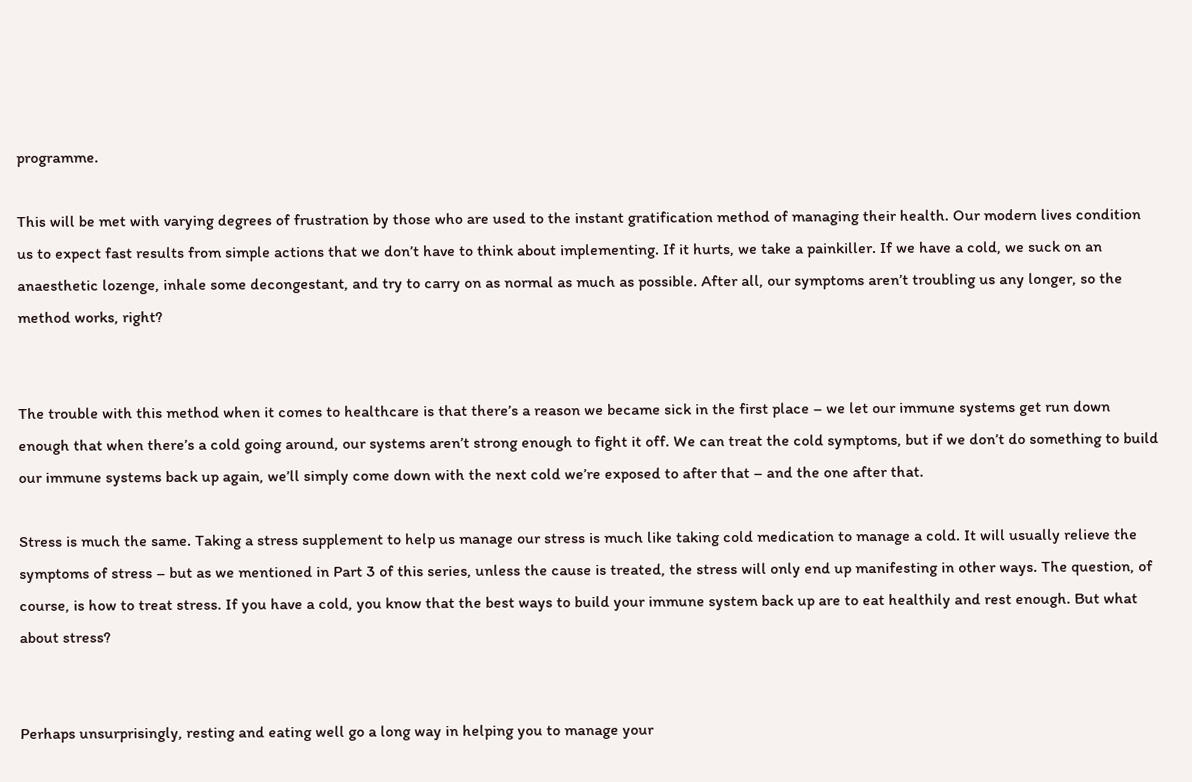programme.

This will be met with varying degrees of frustration by those who are used to the instant gratification method of managing their health. Our modern lives condition us to expect fast results from simple actions that we don’t have to think about implementing. If it hurts, we take a painkiller. If we have a cold, we suck on an anaesthetic lozenge, inhale some decongestant, and try to carry on as normal as much as possible. After all, our symptoms aren’t troubling us any longer, so the method works, right?


The trouble with this method when it comes to healthcare is that there’s a reason we became sick in the first place – we let our immune systems get run down enough that when there’s a cold going around, our systems aren’t strong enough to fight it off. We can treat the cold symptoms, but if we don’t do something to build our immune systems back up again, we’ll simply come down with the next cold we’re exposed to after that – and the one after that.

Stress is much the same. Taking a stress supplement to help us manage our stress is much like taking cold medication to manage a cold. It will usually relieve the symptoms of stress – but as we mentioned in Part 3 of this series, unless the cause is treated, the stress will only end up manifesting in other ways. The question, of course, is how to treat stress. If you have a cold, you know that the best ways to build your immune system back up are to eat healthily and rest enough. But what about stress?


Perhaps unsurprisingly, resting and eating well go a long way in helping you to manage your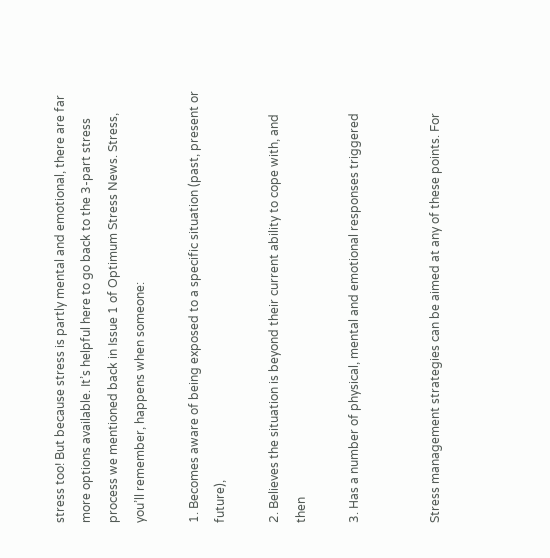stress too! But because stress is partly mental and emotional, there are far more options available. It’s helpful here to go back to the 3-part stress process we mentioned back in Issue 1 of Optimum Stress News. Stress, you’ll remember, happens when someone:

1. Becomes aware of being exposed to a specific situation (past, present or future),

2. Believes the situation is beyond their current ability to cope with, and then

3. Has a number of physical, mental and emotional responses triggered


Stress management strategies can be aimed at any of these points. For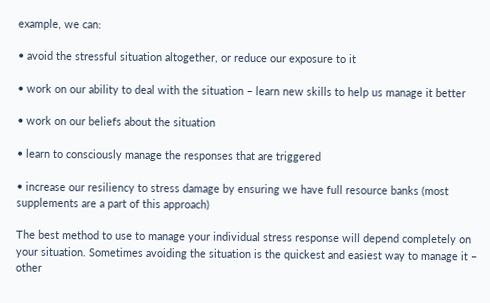example, we can:

• avoid the stressful situation altogether, or reduce our exposure to it

• work on our ability to deal with the situation – learn new skills to help us manage it better

• work on our beliefs about the situation

• learn to consciously manage the responses that are triggered

• increase our resiliency to stress damage by ensuring we have full resource banks (most supplements are a part of this approach)

The best method to use to manage your individual stress response will depend completely on your situation. Sometimes avoiding the situation is the quickest and easiest way to manage it – other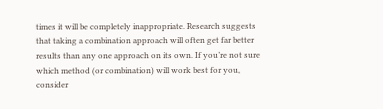times it will be completely inappropriate. Research suggests that taking a combination approach will often get far better results than any one approach on its own. If you’re not sure which method (or combination) will work best for you, consider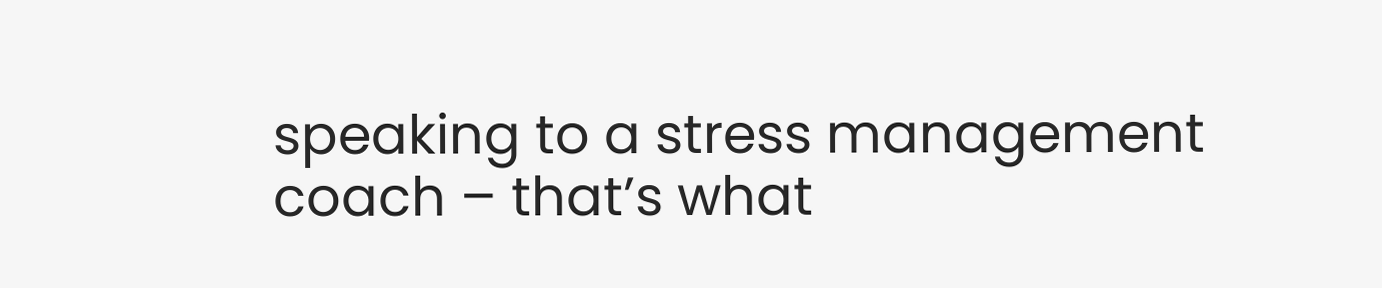speaking to a stress management coach – that’s what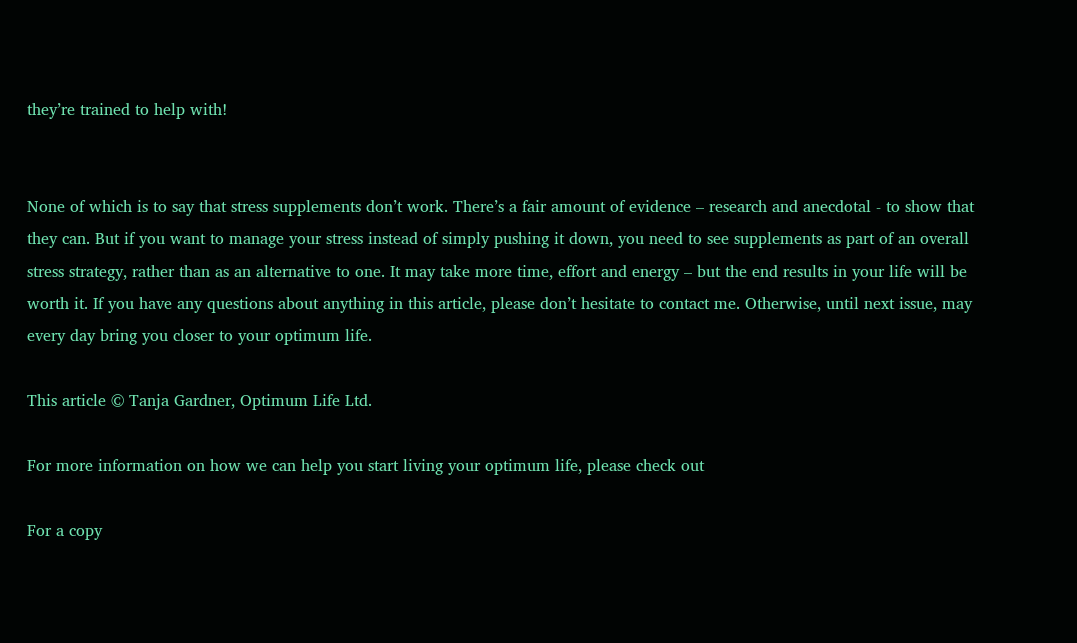they’re trained to help with!


None of which is to say that stress supplements don’t work. There’s a fair amount of evidence – research and anecdotal - to show that they can. But if you want to manage your stress instead of simply pushing it down, you need to see supplements as part of an overall stress strategy, rather than as an alternative to one. It may take more time, effort and energy – but the end results in your life will be worth it. If you have any questions about anything in this article, please don’t hesitate to contact me. Otherwise, until next issue, may every day bring you closer to your optimum life.

This article © Tanja Gardner, Optimum Life Ltd.

For more information on how we can help you start living your optimum life, please check out

For a copy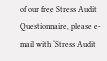of our free Stress Audit Questionnaire, please e-mail with ‘Stress Audit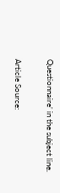Questionnaire’ in the subject line.

Article Source: